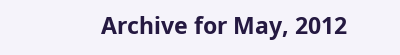Archive for May, 2012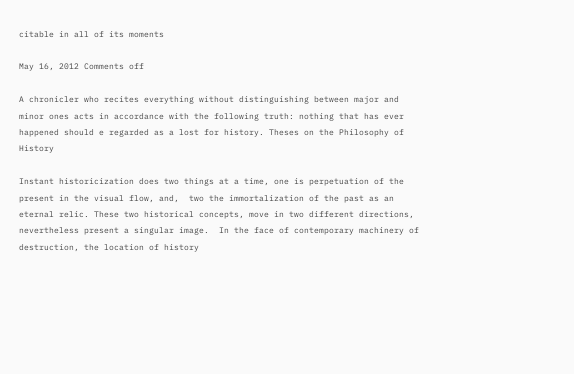citable in all of its moments

May 16, 2012 Comments off

A chronicler who recites everything without distinguishing between major and minor ones acts in accordance with the following truth: nothing that has ever happened should e regarded as a lost for history. Theses on the Philosophy of History

Instant historicization does two things at a time, one is perpetuation of the present in the visual flow, and,  two the immortalization of the past as an eternal relic. These two historical concepts, move in two different directions, nevertheless present a singular image.  In the face of contemporary machinery of destruction, the location of history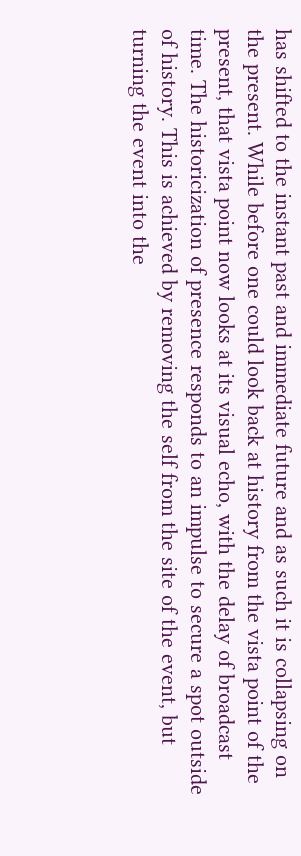has shifted to the instant past and immediate future and as such it is collapsing on the present. While before one could look back at history from the vista point of the present, that vista point now looks at its visual echo, with the delay of broadcast time. The historicization of presence responds to an impulse to secure a spot outside of history. This is achieved by removing the self from the site of the event, but turning the event into the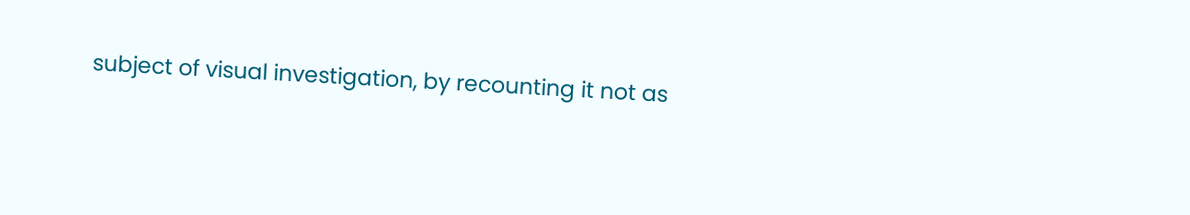subject of visual investigation, by recounting it not as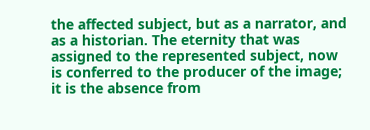the affected subject, but as a narrator, and as a historian. The eternity that was assigned to the represented subject, now is conferred to the producer of the image; it is the absence from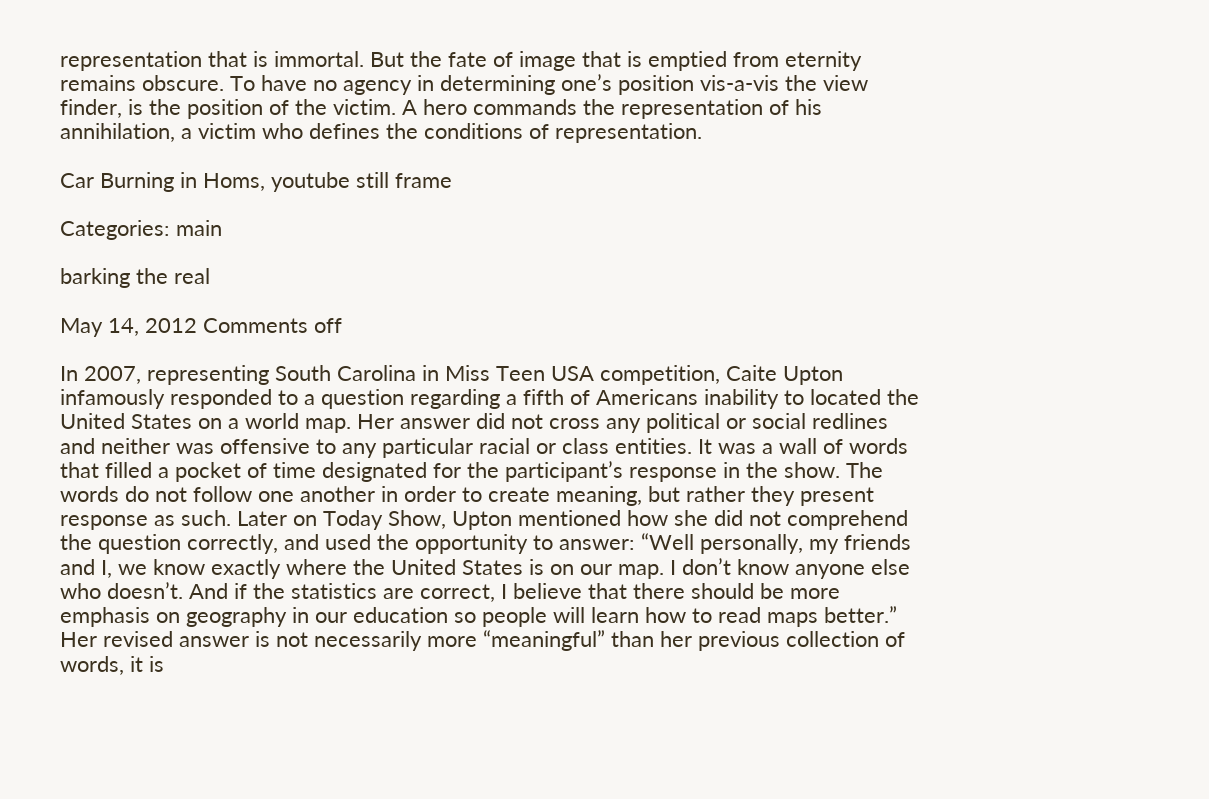representation that is immortal. But the fate of image that is emptied from eternity remains obscure. To have no agency in determining one’s position vis-a-vis the view finder, is the position of the victim. A hero commands the representation of his annihilation, a victim who defines the conditions of representation.

Car Burning in Homs, youtube still frame

Categories: main

barking the real

May 14, 2012 Comments off

In 2007, representing South Carolina in Miss Teen USA competition, Caite Upton infamously responded to a question regarding a fifth of Americans inability to located the United States on a world map. Her answer did not cross any political or social redlines and neither was offensive to any particular racial or class entities. It was a wall of words that filled a pocket of time designated for the participant’s response in the show. The words do not follow one another in order to create meaning, but rather they present response as such. Later on Today Show, Upton mentioned how she did not comprehend the question correctly, and used the opportunity to answer: “Well personally, my friends and I, we know exactly where the United States is on our map. I don’t know anyone else who doesn’t. And if the statistics are correct, I believe that there should be more emphasis on geography in our education so people will learn how to read maps better.” Her revised answer is not necessarily more “meaningful” than her previous collection of words, it is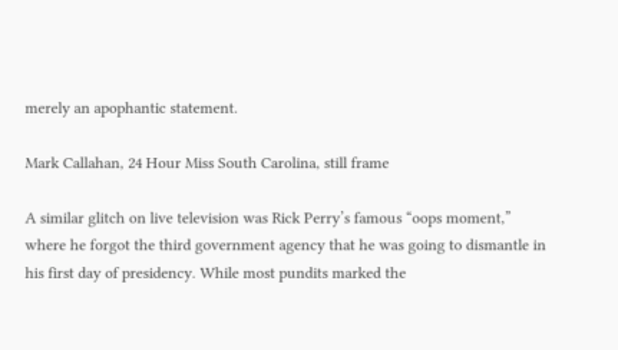merely an apophantic statement.

Mark Callahan, 24 Hour Miss South Carolina, still frame

A similar glitch on live television was Rick Perry’s famous “oops moment,” where he forgot the third government agency that he was going to dismantle in his first day of presidency. While most pundits marked the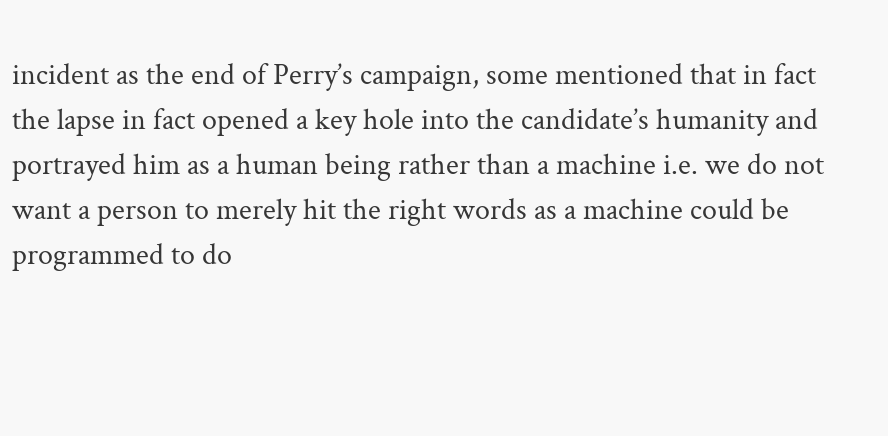incident as the end of Perry’s campaign, some mentioned that in fact the lapse in fact opened a key hole into the candidate’s humanity and portrayed him as a human being rather than a machine i.e. we do not want a person to merely hit the right words as a machine could be programmed to do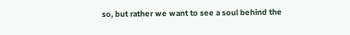so, but rather we want to see a soul behind the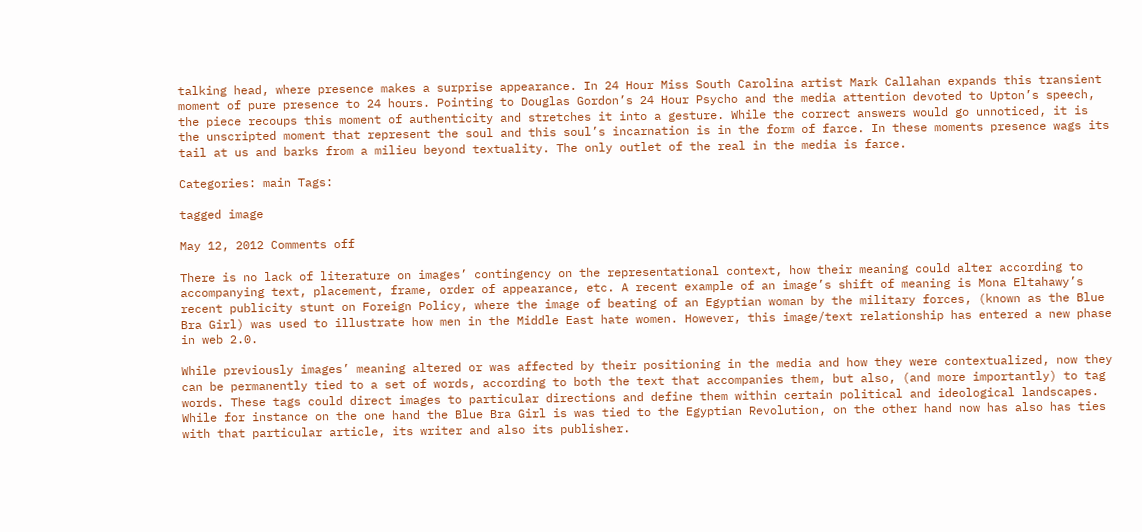talking head, where presence makes a surprise appearance. In 24 Hour Miss South Carolina artist Mark Callahan expands this transient moment of pure presence to 24 hours. Pointing to Douglas Gordon’s 24 Hour Psycho and the media attention devoted to Upton’s speech, the piece recoups this moment of authenticity and stretches it into a gesture. While the correct answers would go unnoticed, it is the unscripted moment that represent the soul and this soul’s incarnation is in the form of farce. In these moments presence wags its tail at us and barks from a milieu beyond textuality. The only outlet of the real in the media is farce.

Categories: main Tags:

tagged image

May 12, 2012 Comments off

There is no lack of literature on images’ contingency on the representational context, how their meaning could alter according to accompanying text, placement, frame, order of appearance, etc. A recent example of an image’s shift of meaning is Mona Eltahawy’s recent publicity stunt on Foreign Policy, where the image of beating of an Egyptian woman by the military forces, (known as the Blue Bra Girl) was used to illustrate how men in the Middle East hate women. However, this image/text relationship has entered a new phase in web 2.0.

While previously images’ meaning altered or was affected by their positioning in the media and how they were contextualized, now they can be permanently tied to a set of words, according to both the text that accompanies them, but also, (and more importantly) to tag words. These tags could direct images to particular directions and define them within certain political and ideological landscapes. While for instance on the one hand the Blue Bra Girl is was tied to the Egyptian Revolution, on the other hand now has also has ties with that particular article, its writer and also its publisher.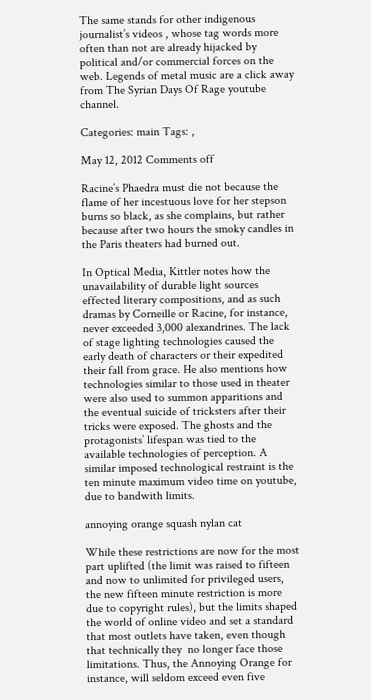The same stands for other indigenous journalist’s videos , whose tag words more often than not are already hijacked by political and/or commercial forces on the web. Legends of metal music are a click away from The Syrian Days Of Rage youtube channel.

Categories: main Tags: ,

May 12, 2012 Comments off

Racine’s Phaedra must die not because the flame of her incestuous love for her stepson burns so black, as she complains, but rather because after two hours the smoky candles in the Paris theaters had burned out.

In Optical Media, Kittler notes how the unavailability of durable light sources effected literary compositions, and as such dramas by Corneille or Racine, for instance, never exceeded 3,000 alexandrines. The lack of stage lighting technologies caused the early death of characters or their expedited their fall from grace. He also mentions how technologies similar to those used in theater were also used to summon apparitions and the eventual suicide of tricksters after their tricks were exposed. The ghosts and the protagonists’ lifespan was tied to the available technologies of perception. A similar imposed technological restraint is the ten minute maximum video time on youtube, due to bandwith limits.

annoying orange squash nylan cat

While these restrictions are now for the most part uplifted (the limit was raised to fifteen and now to unlimited for privileged users, the new fifteen minute restriction is more due to copyright rules), but the limits shaped the world of online video and set a standard that most outlets have taken, even though that technically they  no longer face those limitations. Thus, the Annoying Orange for instance, will seldom exceed even five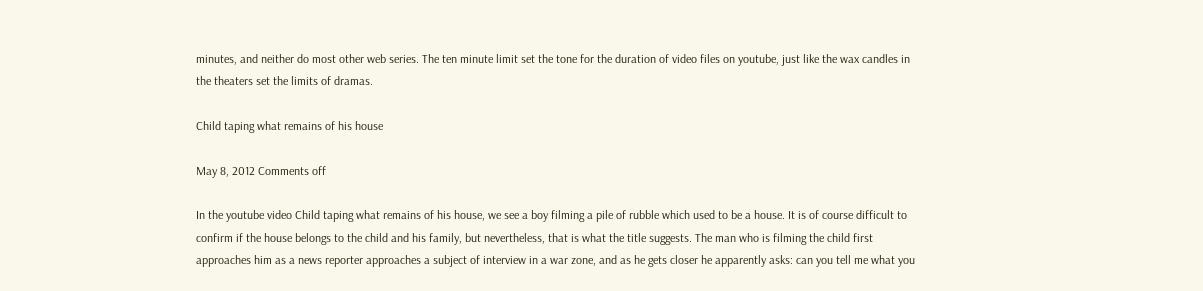minutes, and neither do most other web series. The ten minute limit set the tone for the duration of video files on youtube, just like the wax candles in the theaters set the limits of dramas.

Child taping what remains of his house

May 8, 2012 Comments off

In the youtube video Child taping what remains of his house, we see a boy filming a pile of rubble which used to be a house. It is of course difficult to confirm if the house belongs to the child and his family, but nevertheless, that is what the title suggests. The man who is filming the child first approaches him as a news reporter approaches a subject of interview in a war zone, and as he gets closer he apparently asks: can you tell me what you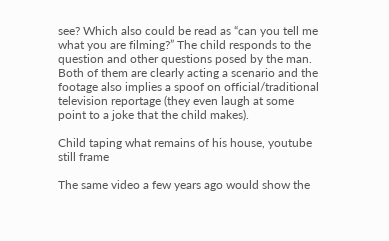see? Which also could be read as “can you tell me what you are filming?” The child responds to the question and other questions posed by the man. Both of them are clearly acting a scenario and the footage also implies a spoof on official/traditional television reportage (they even laugh at some point to a joke that the child makes).

Child taping what remains of his house, youtube still frame

The same video a few years ago would show the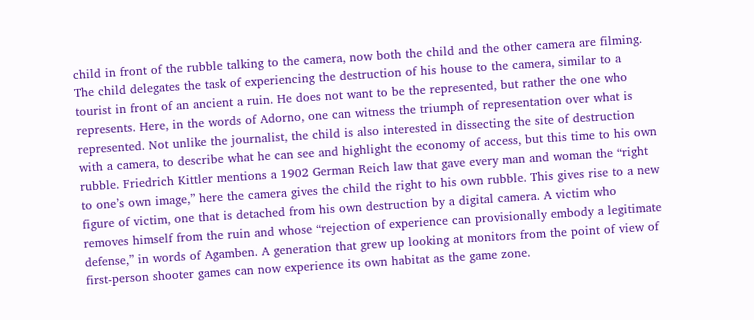child in front of the rubble talking to the camera, now both the child and the other camera are filming. The child delegates the task of experiencing the destruction of his house to the camera, similar to a tourist in front of an ancient a ruin. He does not want to be the represented, but rather the one who represents. Here, in the words of Adorno, one can witness the triumph of representation over what is represented. Not unlike the journalist, the child is also interested in dissecting the site of destruction with a camera, to describe what he can see and highlight the economy of access, but this time to his own rubble. Friedrich Kittler mentions a 1902 German Reich law that gave every man and woman the “right to one’s own image,” here the camera gives the child the right to his own rubble. This gives rise to a new figure of victim, one that is detached from his own destruction by a digital camera. A victim who removes himself from the ruin and whose “rejection of experience can provisionally embody a legitimate defense,” in words of Agamben. A generation that grew up looking at monitors from the point of view of first-person shooter games can now experience its own habitat as the game zone.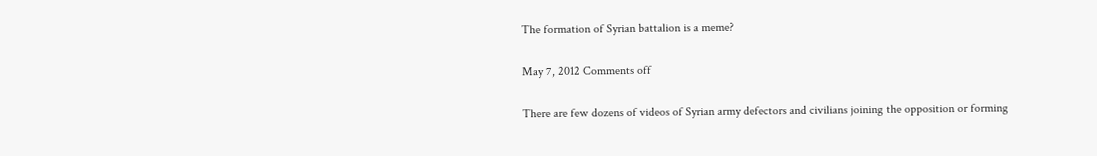The formation of Syrian battalion is a meme?

May 7, 2012 Comments off

There are few dozens of videos of Syrian army defectors and civilians joining the opposition or forming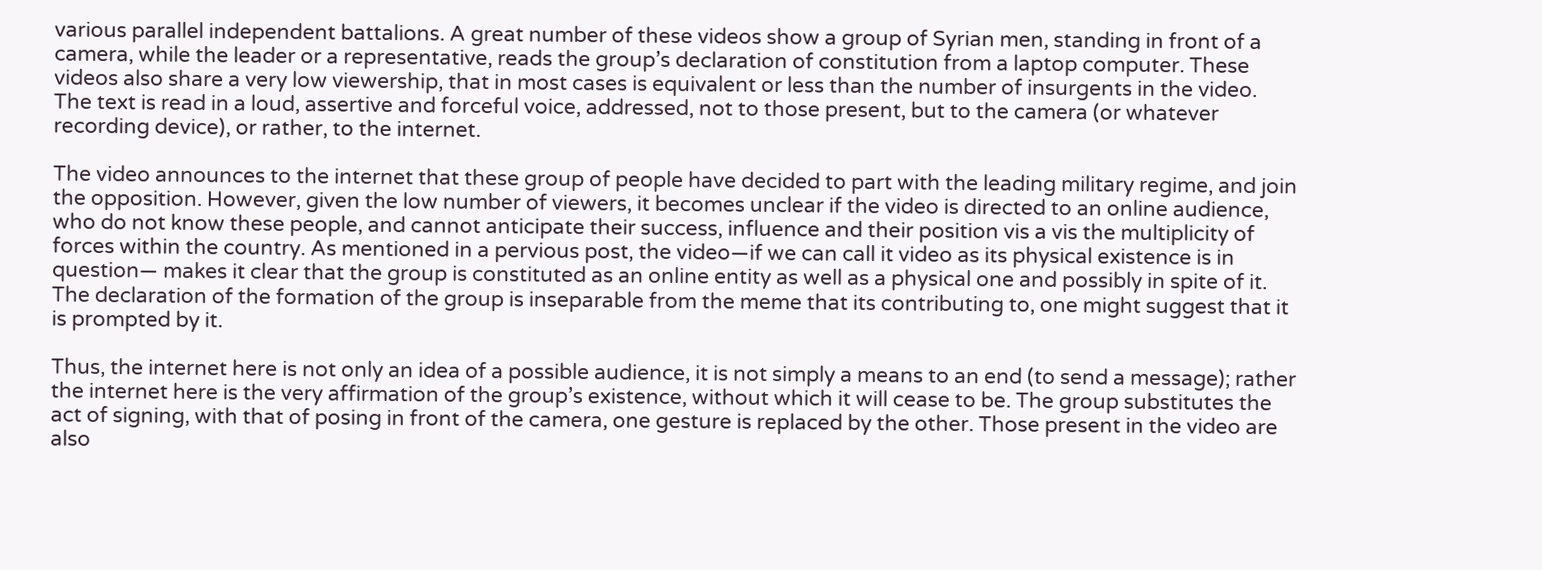various parallel independent battalions. A great number of these videos show a group of Syrian men, standing in front of a camera, while the leader or a representative, reads the group’s declaration of constitution from a laptop computer. These videos also share a very low viewership, that in most cases is equivalent or less than the number of insurgents in the video.  The text is read in a loud, assertive and forceful voice, addressed, not to those present, but to the camera (or whatever recording device), or rather, to the internet.

The video announces to the internet that these group of people have decided to part with the leading military regime, and join the opposition. However, given the low number of viewers, it becomes unclear if the video is directed to an online audience, who do not know these people, and cannot anticipate their success, influence and their position vis a vis the multiplicity of forces within the country. As mentioned in a pervious post, the video—if we can call it video as its physical existence is in question— makes it clear that the group is constituted as an online entity as well as a physical one and possibly in spite of it. The declaration of the formation of the group is inseparable from the meme that its contributing to, one might suggest that it is prompted by it.

Thus, the internet here is not only an idea of a possible audience, it is not simply a means to an end (to send a message); rather the internet here is the very affirmation of the group’s existence, without which it will cease to be. The group substitutes the act of signing, with that of posing in front of the camera, one gesture is replaced by the other. Those present in the video are also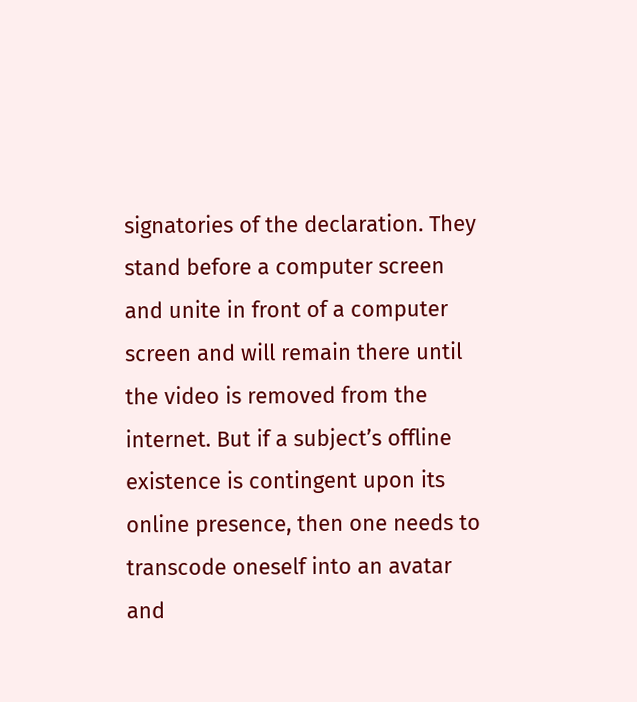signatories of the declaration. They stand before a computer screen and unite in front of a computer screen and will remain there until the video is removed from the internet. But if a subject’s offline existence is contingent upon its online presence, then one needs to transcode oneself into an avatar and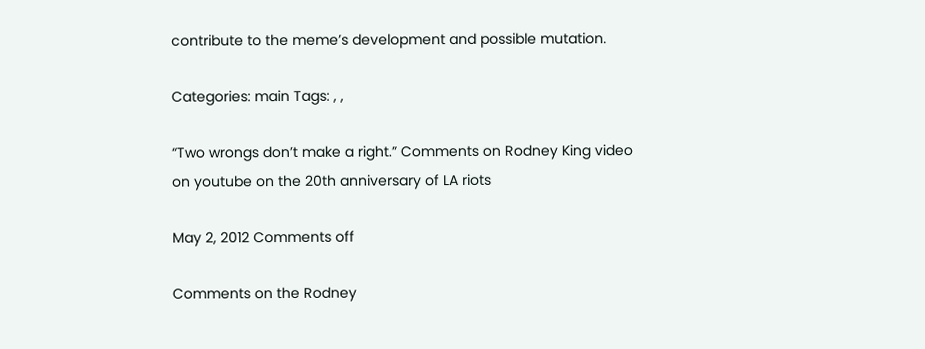contribute to the meme’s development and possible mutation.

Categories: main Tags: , ,

“Two wrongs don’t make a right.” Comments on Rodney King video on youtube on the 20th anniversary of LA riots

May 2, 2012 Comments off

Comments on the Rodney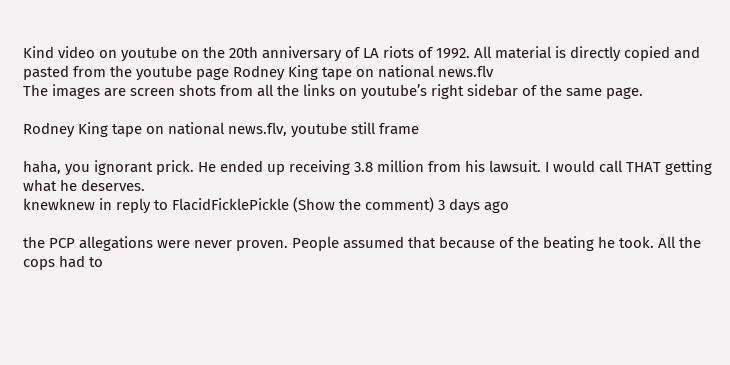Kind video on youtube on the 20th anniversary of LA riots of 1992. All material is directly copied and pasted from the youtube page Rodney King tape on national news.flv
The images are screen shots from all the links on youtube’s right sidebar of the same page.

Rodney King tape on national news.flv, youtube still frame

haha, you ignorant prick. He ended up receiving 3.8 million from his lawsuit. I would call THAT getting what he deserves.
knewknew in reply to FlacidFicklePickle (Show the comment) 3 days ago

the PCP allegations were never proven. People assumed that because of the beating he took. All the cops had to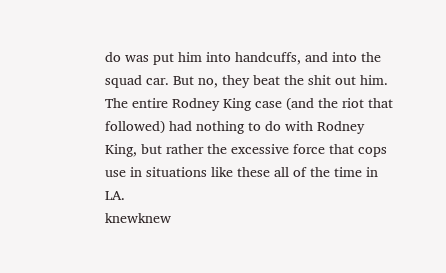do was put him into handcuffs, and into the squad car. But no, they beat the shit out him. The entire Rodney King case (and the riot that followed) had nothing to do with Rodney King, but rather the excessive force that cops use in situations like these all of the time in LA.
knewknew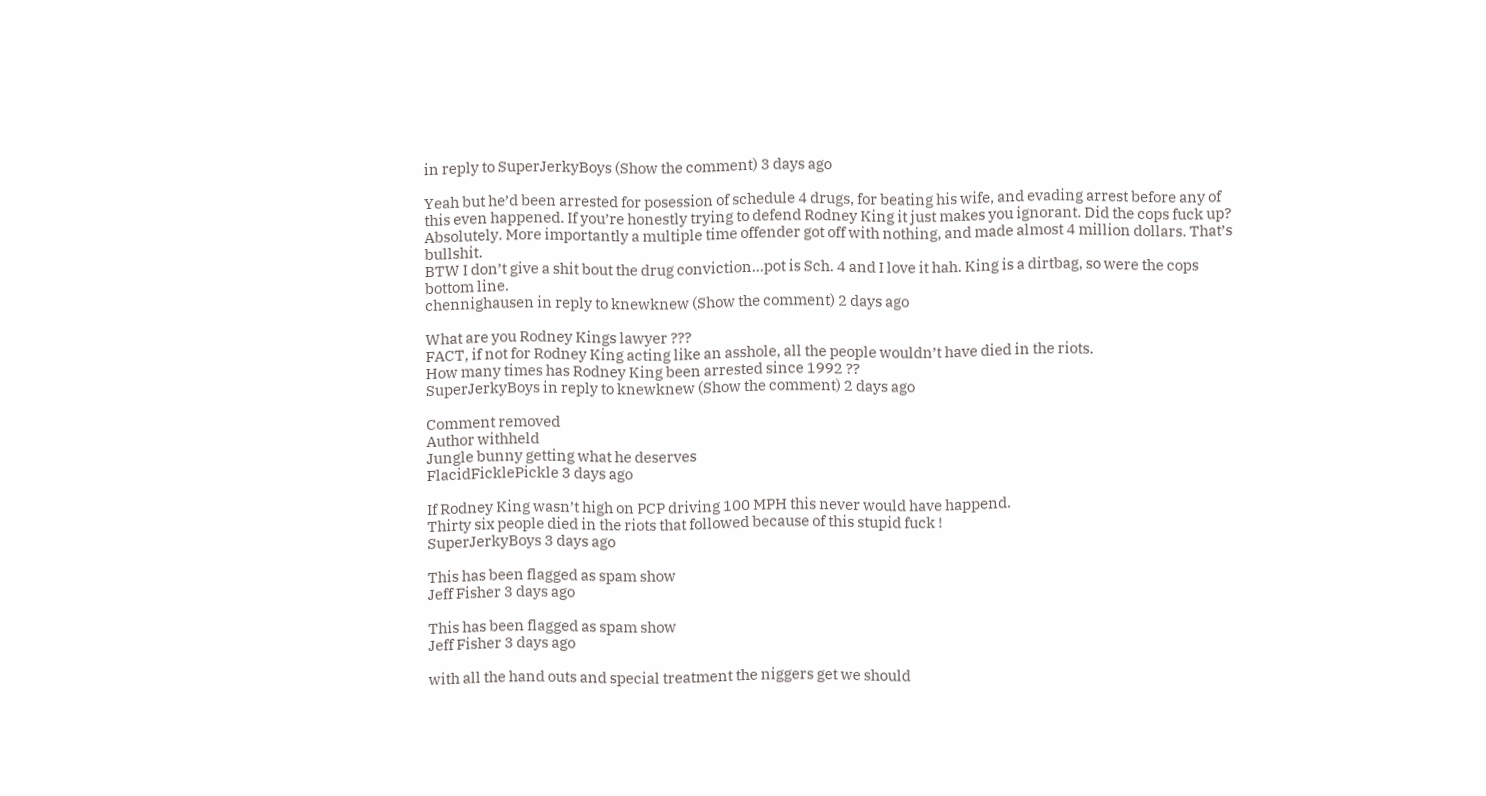in reply to SuperJerkyBoys (Show the comment) 3 days ago

Yeah but he’d been arrested for posession of schedule 4 drugs, for beating his wife, and evading arrest before any of this even happened. If you’re honestly trying to defend Rodney King it just makes you ignorant. Did the cops fuck up? Absolutely. More importantly a multiple time offender got off with nothing, and made almost 4 million dollars. That’s bullshit.
BTW I don’t give a shit bout the drug conviction…pot is Sch. 4 and I love it hah. King is a dirtbag, so were the cops bottom line.
chennighausen in reply to knewknew (Show the comment) 2 days ago

What are you Rodney Kings lawyer ???
FACT, if not for Rodney King acting like an asshole, all the people wouldn’t have died in the riots.
How many times has Rodney King been arrested since 1992 ??
SuperJerkyBoys in reply to knewknew (Show the comment) 2 days ago

Comment removed
Author withheld
Jungle bunny getting what he deserves
FlacidFicklePickle 3 days ago

If Rodney King wasn’t high on PCP driving 100 MPH this never would have happend.
Thirty six people died in the riots that followed because of this stupid fuck !
SuperJerkyBoys 3 days ago

This has been flagged as spam show
Jeff Fisher 3 days ago

This has been flagged as spam show
Jeff Fisher 3 days ago

with all the hand outs and special treatment the niggers get we should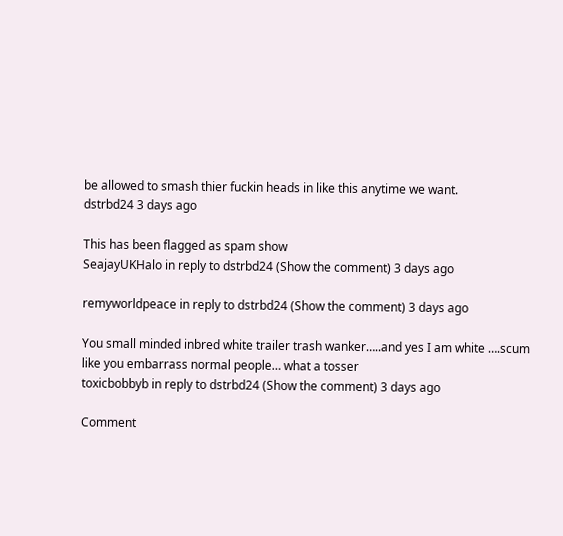be allowed to smash thier fuckin heads in like this anytime we want.
dstrbd24 3 days ago

This has been flagged as spam show
SeajayUKHalo in reply to dstrbd24 (Show the comment) 3 days ago

remyworldpeace in reply to dstrbd24 (Show the comment) 3 days ago

You small minded inbred white trailer trash wanker…..and yes I am white ….scum like you embarrass normal people… what a tosser
toxicbobbyb in reply to dstrbd24 (Show the comment) 3 days ago

Comment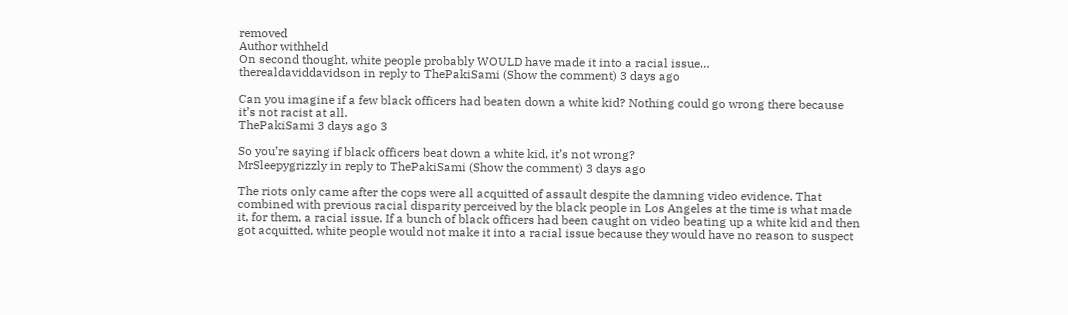removed
Author withheld
On second thought, white people probably WOULD have made it into a racial issue…
therealdaviddavidson in reply to ThePakiSami (Show the comment) 3 days ago

Can you imagine if a few black officers had beaten down a white kid? Nothing could go wrong there because it’s not racist at all.
ThePakiSami 3 days ago 3

So you’re saying if black officers beat down a white kid, it’s not wrong?
MrSleepygrizzly in reply to ThePakiSami (Show the comment) 3 days ago

The riots only came after the cops were all acquitted of assault despite the damning video evidence. That combined with previous racial disparity perceived by the black people in Los Angeles at the time is what made it, for them, a racial issue. If a bunch of black officers had been caught on video beating up a white kid and then got acquitted, white people would not make it into a racial issue because they would have no reason to suspect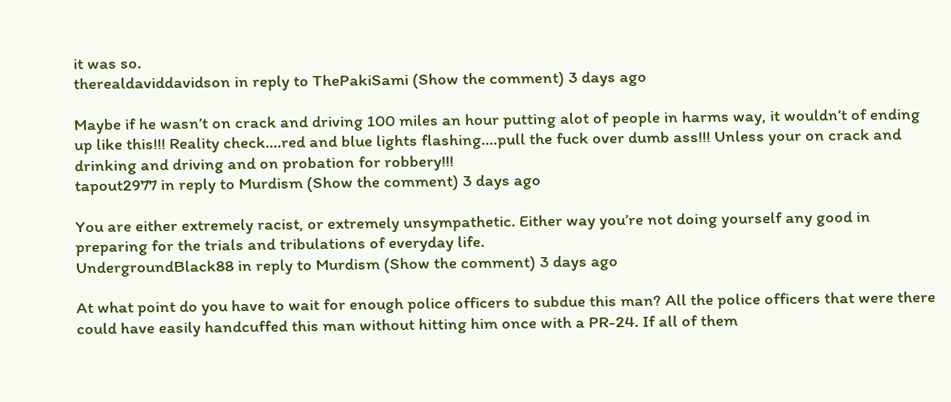it was so.
therealdaviddavidson in reply to ThePakiSami (Show the comment) 3 days ago

Maybe if he wasn’t on crack and driving 100 miles an hour putting alot of people in harms way, it wouldn’t of ending up like this!!! Reality check….red and blue lights flashing….pull the fuck over dumb ass!!! Unless your on crack and drinking and driving and on probation for robbery!!!
tapout2977 in reply to Murdism (Show the comment) 3 days ago

You are either extremely racist, or extremely unsympathetic. Either way you’re not doing yourself any good in preparing for the trials and tribulations of everyday life.
UndergroundBlack88 in reply to Murdism (Show the comment) 3 days ago

At what point do you have to wait for enough police officers to subdue this man? All the police officers that were there could have easily handcuffed this man without hitting him once with a PR-24. If all of them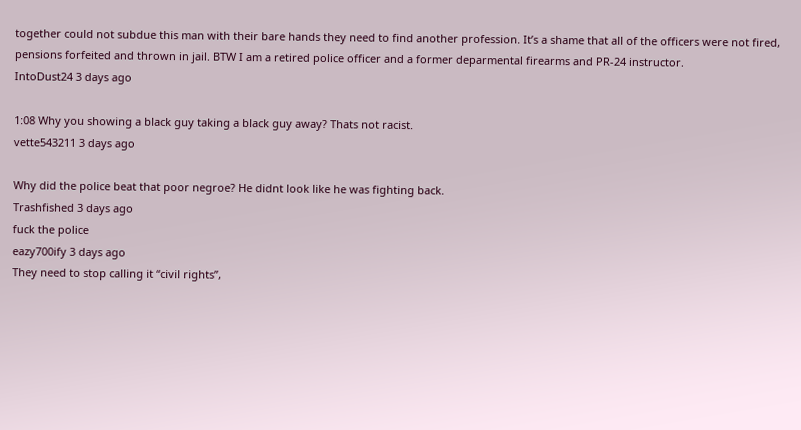together could not subdue this man with their bare hands they need to find another profession. It’s a shame that all of the officers were not fired, pensions forfeited and thrown in jail. BTW I am a retired police officer and a former deparmental firearms and PR-24 instructor.
IntoDust24 3 days ago

1:08 Why you showing a black guy taking a black guy away? Thats not racist.
vette543211 3 days ago

Why did the police beat that poor negroe? He didnt look like he was fighting back.
Trashfished 3 days ago
fuck the police
eazy700ify 3 days ago
They need to stop calling it “civil rights”,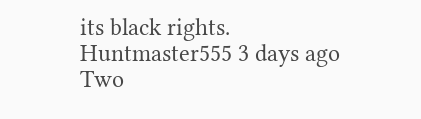its black rights.
Huntmaster555 3 days ago
Two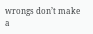wrongs don’t make a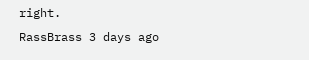right.
RassBrass 3 days ago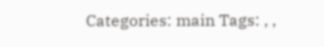Categories: main Tags: , ,